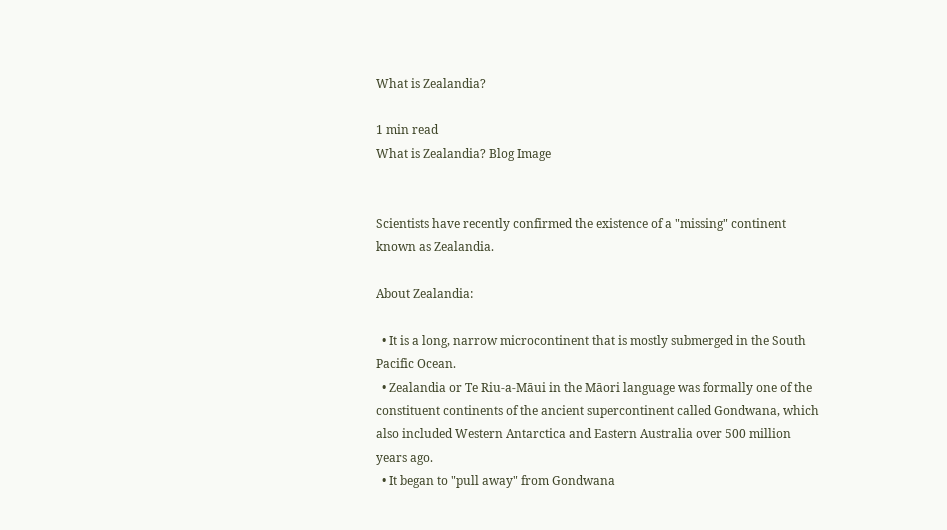What is Zealandia?

1 min read
What is Zealandia? Blog Image


Scientists have recently confirmed the existence of a "missing" continent known as Zealandia.

About Zealandia:

  • It is a long, narrow microcontinent that is mostly submerged in the South Pacific Ocean.
  • Zealandia or Te Riu-a-Māui in the Māori language was formally one of the constituent continents of the ancient supercontinent called Gondwana, which also included Western Antarctica and Eastern Australia over 500 million years ago.
  • It began to "pull away" from Gondwana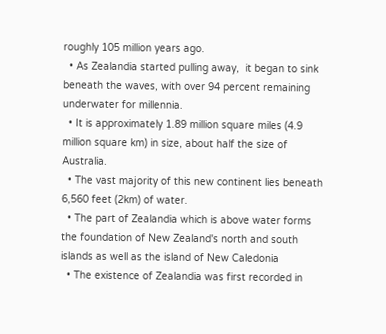roughly 105 million years ago.
  • As Zealandia started pulling away,  it began to sink beneath the waves, with over 94 percent remaining underwater for millennia.
  • It is approximately 1.89 million square miles (4.9 million square km) in size, about half the size of Australia.
  • The vast majority of this new continent lies beneath 6,560 feet (2km) of water.
  • The part of Zealandia which is above water forms the foundation of New Zealand's north and south islands as well as the island of New Caledonia
  • The existence of Zealandia was first recorded in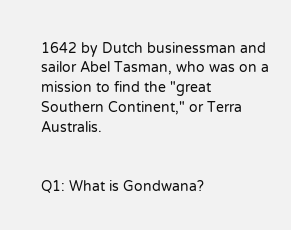1642 by Dutch businessman and sailor Abel Tasman, who was on a mission to find the "great Southern Continent," or Terra Australis.


Q1: What is Gondwana?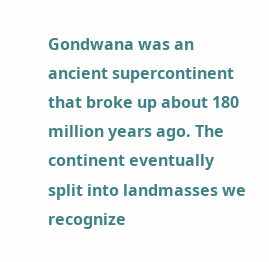Gondwana was an ancient supercontinent that broke up about 180 million years ago. The continent eventually split into landmasses we recognize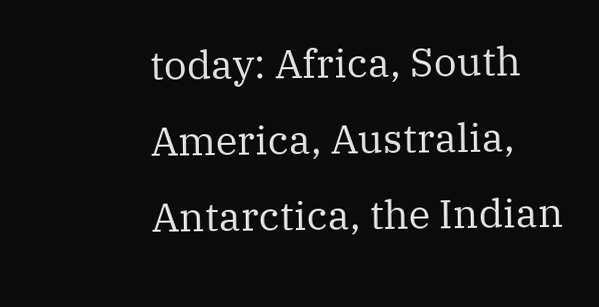today: Africa, South America, Australia, Antarctica, the Indian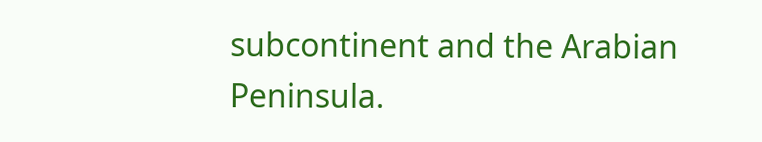subcontinent and the Arabian Peninsula.